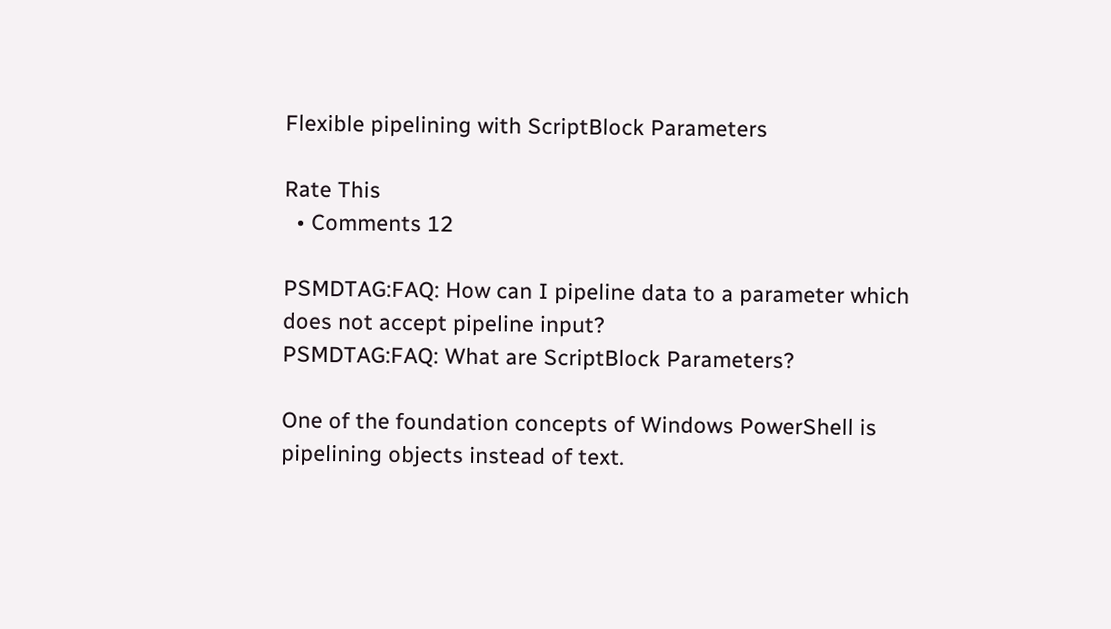Flexible pipelining with ScriptBlock Parameters

Rate This
  • Comments 12

PSMDTAG:FAQ: How can I pipeline data to a parameter which does not accept pipeline input?
PSMDTAG:FAQ: What are ScriptBlock Parameters?

One of the foundation concepts of Windows PowerShell is pipelining objects instead of text.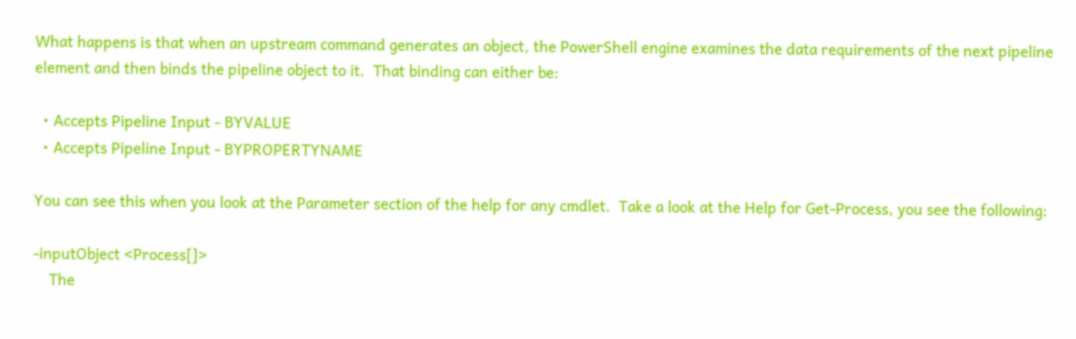What happens is that when an upstream command generates an object, the PowerShell engine examines the data requirements of the next pipeline element and then binds the pipeline object to it.  That binding can either be:

  • Accepts Pipeline Input - BYVALUE
  • Accepts Pipeline Input - BYPROPERTYNAME

You can see this when you look at the Parameter section of the help for any cmdlet.  Take a look at the Help for Get-Process, you see the following:

-inputObject <Process[]>
    The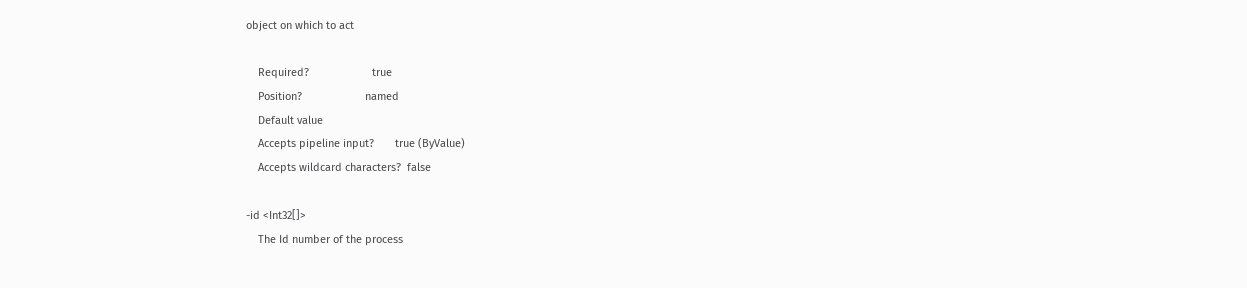object on which to act

    Required?                     true
    Position?                     named
    Default value
    Accepts pipeline input?       true (ByValue)
    Accepts wildcard characters?  false

-id <Int32[]>
    The Id number of the process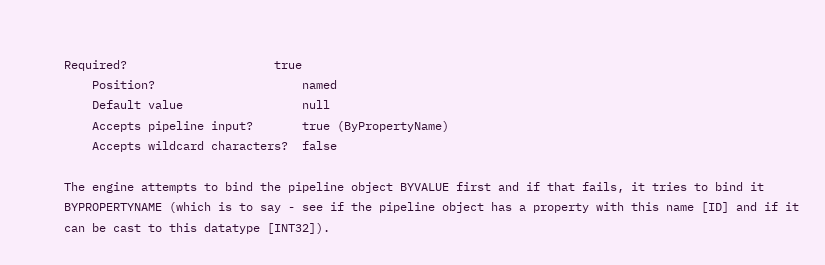Required?                     true
    Position?                     named
    Default value                 null
    Accepts pipeline input?       true (ByPropertyName)
    Accepts wildcard characters?  false

The engine attempts to bind the pipeline object BYVALUE first and if that fails, it tries to bind it BYPROPERTYNAME (which is to say - see if the pipeline object has a property with this name [ID] and if it can be cast to this datatype [INT32]).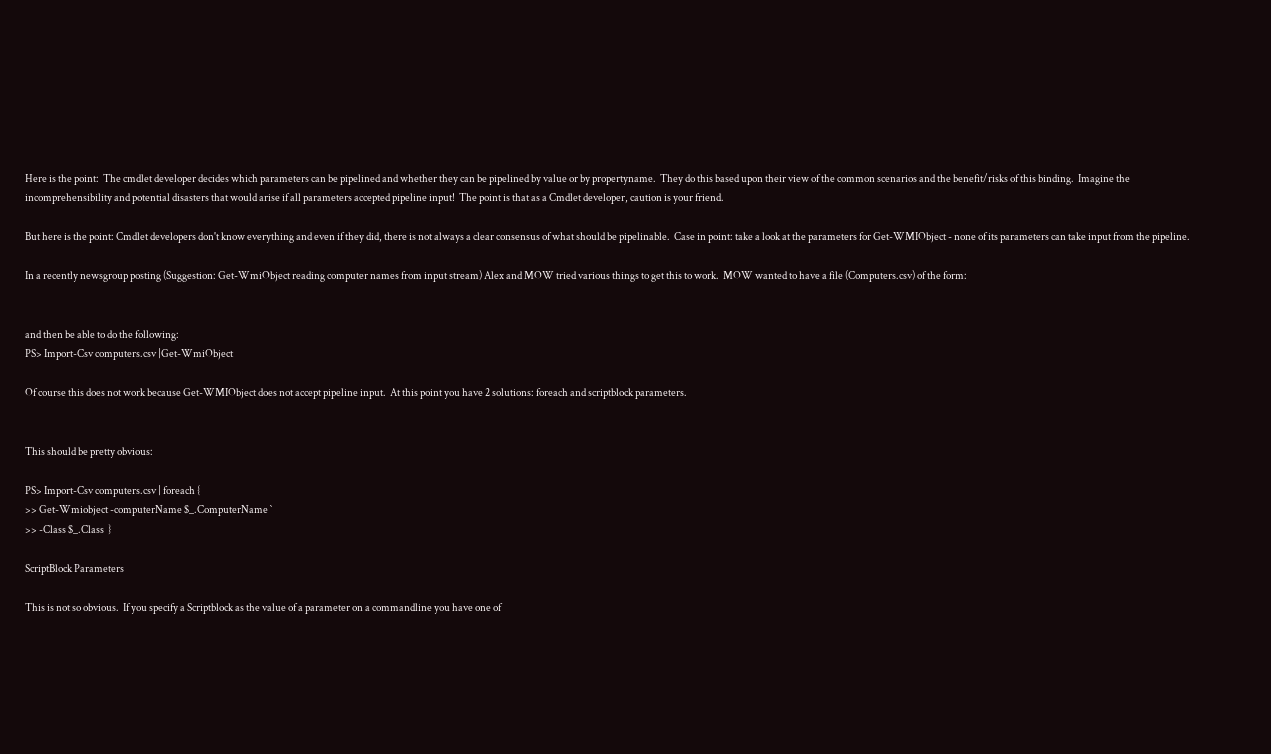Here is the point:  The cmdlet developer decides which parameters can be pipelined and whether they can be pipelined by value or by propertyname.  They do this based upon their view of the common scenarios and the benefit/risks of this binding.  Imagine the incomprehensibility and potential disasters that would arise if all parameters accepted pipeline input!  The point is that as a Cmdlet developer, caution is your friend.

But here is the point: Cmdlet developers don't know everything and even if they did, there is not always a clear consensus of what should be pipelinable.  Case in point: take a look at the parameters for Get-WMIObject - none of its parameters can take input from the pipeline.

In a recently newsgroup posting (Suggestion: Get-WmiObject reading computer names from input stream) Alex and MOW tried various things to get this to work.  MOW wanted to have a file (Computers.csv) of the form:


and then be able to do the following:
PS> Import-Csv computers.csv |Get-WmiObject

Of course this does not work because Get-WMIObject does not accept pipeline input.  At this point you have 2 solutions: foreach and scriptblock parameters.


This should be pretty obvious:

PS> Import-Csv computers.csv | foreach {
>> Get-Wmiobject -computerName $_.ComputerName `
>> -Class $_.Class  }

ScriptBlock Parameters

This is not so obvious.  If you specify a Scriptblock as the value of a parameter on a commandline you have one of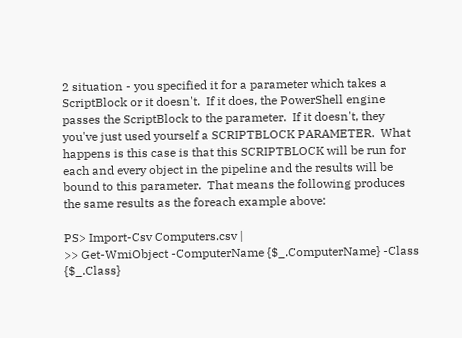2 situation - you specified it for a parameter which takes a ScriptBlock or it doesn't.  If it does, the PowerShell engine passes the ScriptBlock to the parameter.  If it doesn't, they you've just used yourself a SCRIPTBLOCK PARAMETER.  What happens is this case is that this SCRIPTBLOCK will be run for each and every object in the pipeline and the results will be bound to this parameter.  That means the following produces the same results as the foreach example above:

PS> Import-Csv Computers.csv |
>> Get-WmiObject -ComputerName {$_.ComputerName} -Class {$_.Class}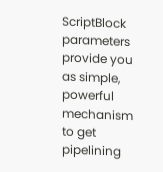ScriptBlock parameters provide you as simple, powerful mechanism to get pipelining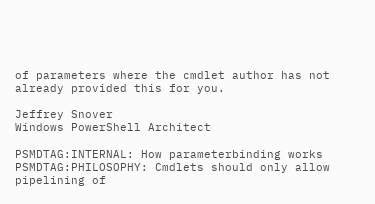of parameters where the cmdlet author has not already provided this for you.

Jeffrey Snover
Windows PowerShell Architect

PSMDTAG:INTERNAL: How parameterbinding works
PSMDTAG:PHILOSOPHY: Cmdlets should only allow pipelining of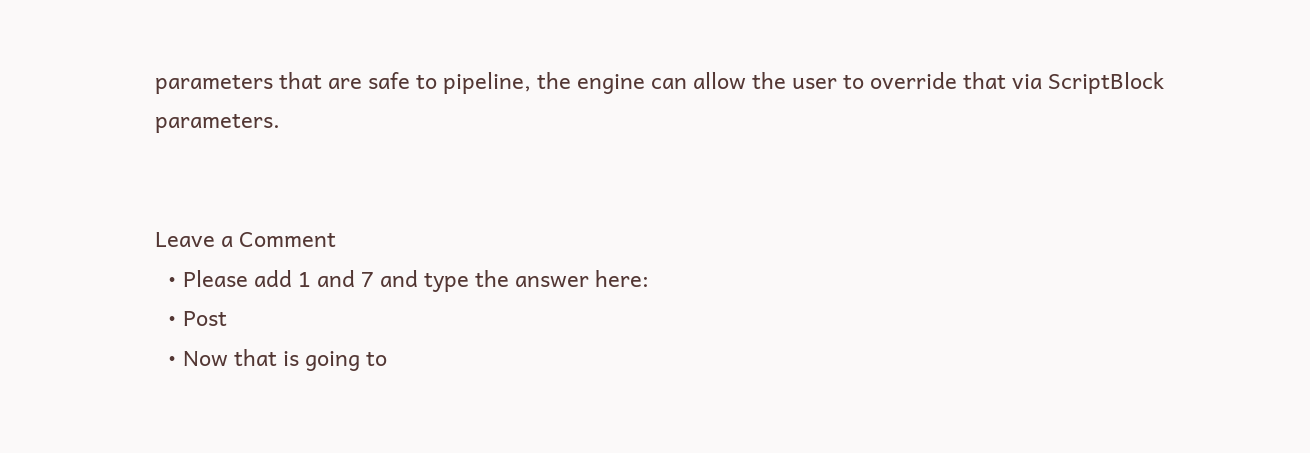parameters that are safe to pipeline, the engine can allow the user to override that via ScriptBlock parameters.


Leave a Comment
  • Please add 1 and 7 and type the answer here:
  • Post
  • Now that is going to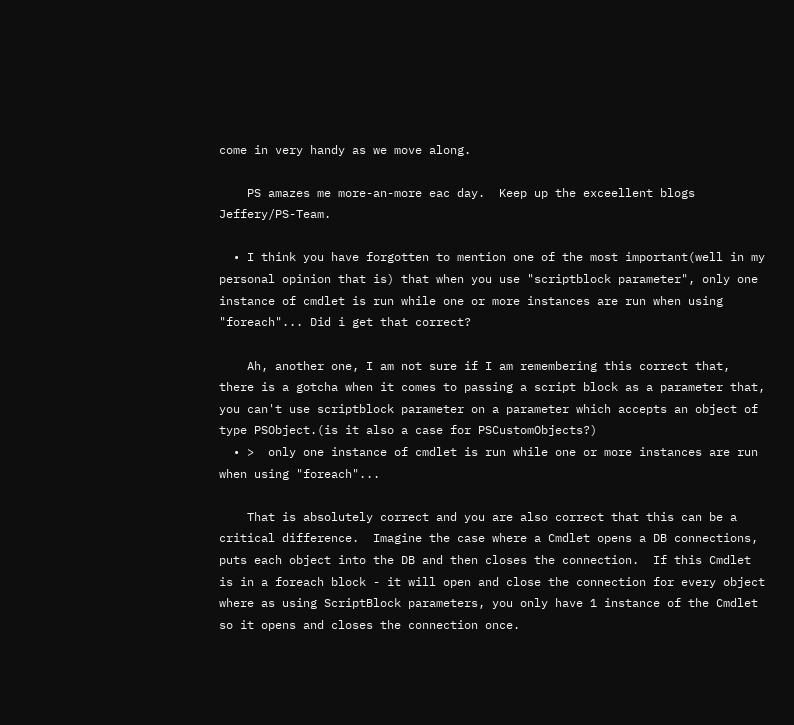come in very handy as we move along.

    PS amazes me more-an-more eac day.  Keep up the exceellent blogs Jeffery/PS-Team.

  • I think you have forgotten to mention one of the most important(well in my personal opinion that is) that when you use "scriptblock parameter", only one instance of cmdlet is run while one or more instances are run when using "foreach"... Did i get that correct?

    Ah, another one, I am not sure if I am remembering this correct that, there is a gotcha when it comes to passing a script block as a parameter that, you can't use scriptblock parameter on a parameter which accepts an object of type PSObject.(is it also a case for PSCustomObjects?)
  • >  only one instance of cmdlet is run while one or more instances are run when using "foreach"...

    That is absolutely correct and you are also correct that this can be a critical difference.  Imagine the case where a Cmdlet opens a DB connections, puts each object into the DB and then closes the connection.  If this Cmdlet is in a foreach block - it will open and close the connection for every object where as using ScriptBlock parameters, you only have 1 instance of the Cmdlet so it opens and closes the connection once.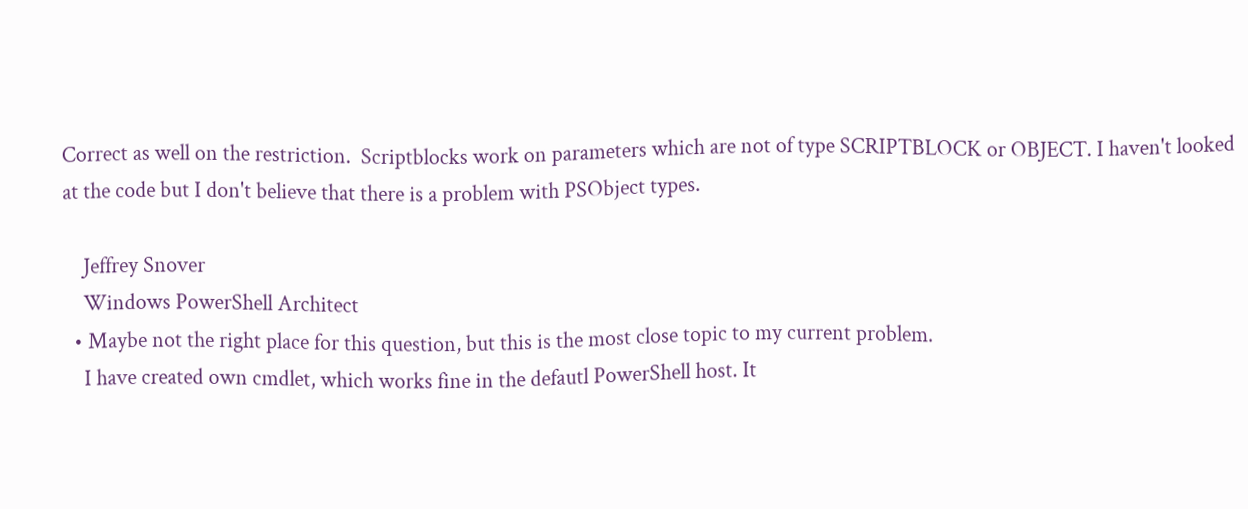Correct as well on the restriction.  Scriptblocks work on parameters which are not of type SCRIPTBLOCK or OBJECT. I haven't looked at the code but I don't believe that there is a problem with PSObject types.

    Jeffrey Snover
    Windows PowerShell Architect
  • Maybe not the right place for this question, but this is the most close topic to my current problem.
    I have created own cmdlet, which works fine in the defautl PowerShell host. It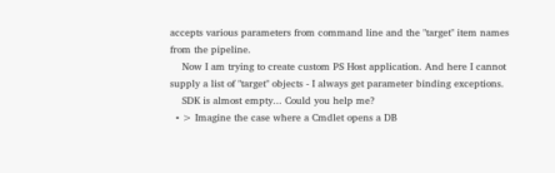accepts various parameters from command line and the "target" item names from the pipeline.
    Now I am trying to create custom PS Host application. And here I cannot supply a list of "target" objects - I always get parameter binding exceptions.
    SDK is almost empty... Could you help me?
  • > Imagine the case where a Cmdlet opens a DB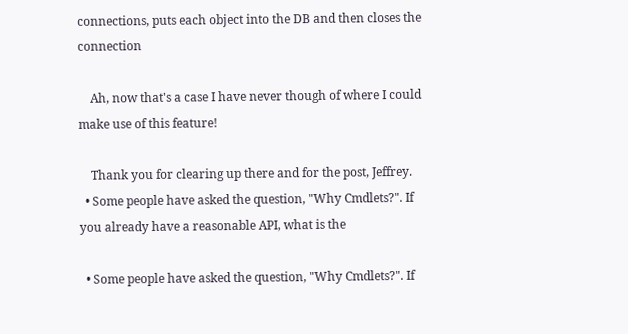connections, puts each object into the DB and then closes the connection

    Ah, now that's a case I have never though of where I could make use of this feature!

    Thank you for clearing up there and for the post, Jeffrey.
  • Some people have asked the question, "Why Cmdlets?". If you already have a reasonable API, what is the

  • Some people have asked the question, "Why Cmdlets?". If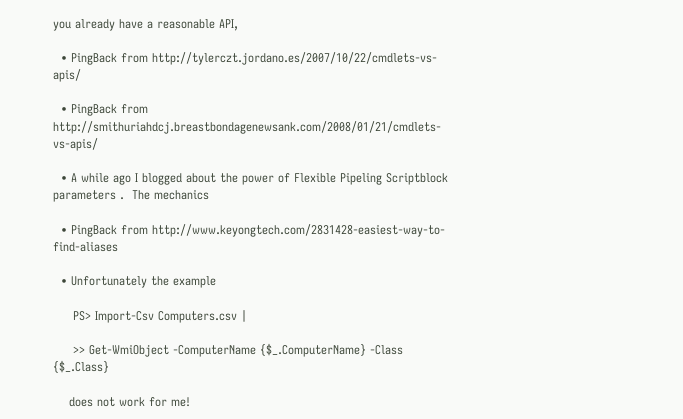you already have a reasonable API,

  • PingBack from http://tylerczt.jordano.es/2007/10/22/cmdlets-vs-apis/

  • PingBack from http://smithuriahdcj.breastbondagenewsank.com/2008/01/21/cmdlets-vs-apis/

  • A while ago I blogged about the power of Flexible Pipeling Scriptblock parameters .  The mechanics

  • PingBack from http://www.keyongtech.com/2831428-easiest-way-to-find-aliases

  • Unfortunately the example

     PS> Import-Csv Computers.csv |

     >> Get-WmiObject -ComputerName {$_.ComputerName} -Class {$_.Class}

    does not work for me!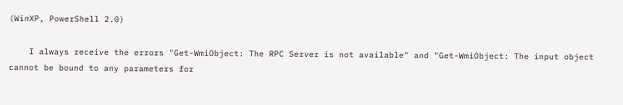(WinXP, PowerShell 2.0)

    I always receive the errors "Get-WmiObject: The RPC Server is not available" and "Get-WmiObject: The input object cannot be bound to any parameters for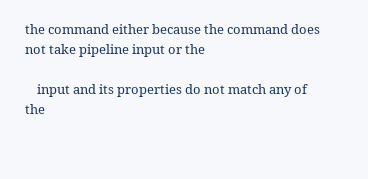the command either because the command does not take pipeline input or the

    input and its properties do not match any of the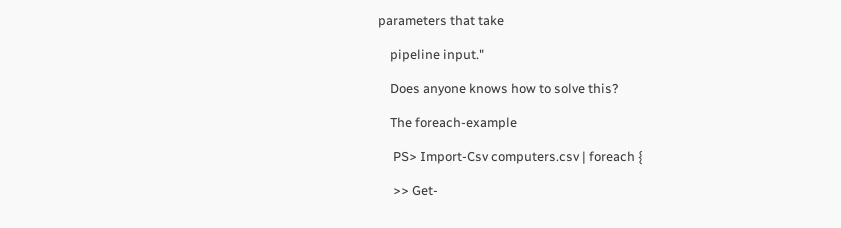parameters that take

    pipeline input."

    Does anyone knows how to solve this?

    The foreach-example

     PS> Import-Csv computers.csv | foreach {

     >> Get-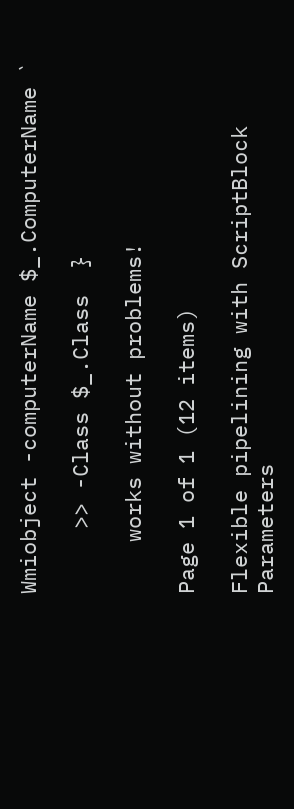Wmiobject -computerName $_.ComputerName `

     >> -Class $_.Class  }

    works without problems!

Page 1 of 1 (12 items)

Flexible pipelining with ScriptBlock Parameters